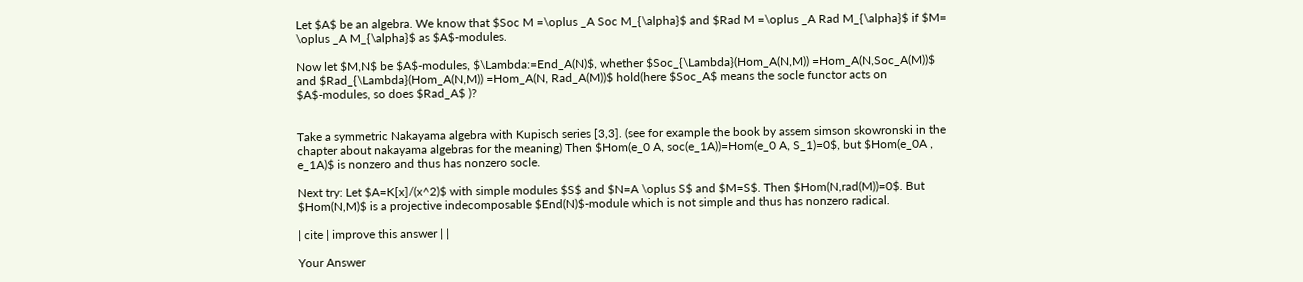Let $A$ be an algebra. We know that $Soc M =\oplus _A Soc M_{\alpha}$ and $Rad M =\oplus _A Rad M_{\alpha}$ if $M= \oplus _A M_{\alpha}$ as $A$-modules.

Now let $M,N$ be $A$-modules, $\Lambda:=End_A(N)$, whether $Soc_{\Lambda}(Hom_A(N,M)) =Hom_A(N,Soc_A(M))$ and $Rad_{\Lambda}(Hom_A(N,M)) =Hom_A(N, Rad_A(M))$ hold(here $Soc_A$ means the socle functor acts on $A$-modules, so does $Rad_A$ )?


Take a symmetric Nakayama algebra with Kupisch series [3,3]. (see for example the book by assem simson skowronski in the chapter about nakayama algebras for the meaning) Then $Hom(e_0 A, soc(e_1A))=Hom(e_0 A, S_1)=0$, but $Hom(e_0A , e_1A)$ is nonzero and thus has nonzero socle.

Next try: Let $A=K[x]/(x^2)$ with simple modules $S$ and $N=A \oplus S$ and $M=S$. Then $Hom(N,rad(M))=0$. But $Hom(N,M)$ is a projective indecomposable $End(N)$-module which is not simple and thus has nonzero radical.

| cite | improve this answer | |

Your Answer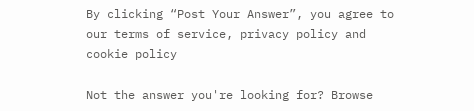By clicking “Post Your Answer”, you agree to our terms of service, privacy policy and cookie policy

Not the answer you're looking for? Browse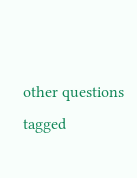other questions tagged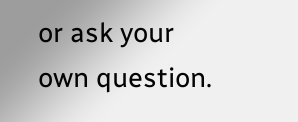or ask your own question.